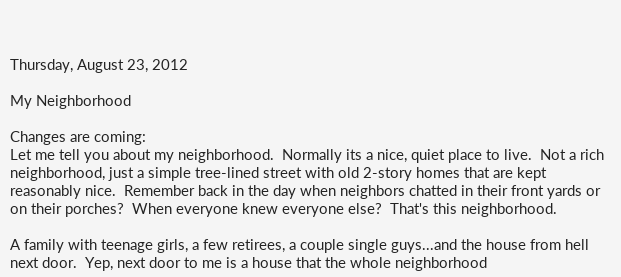Thursday, August 23, 2012

My Neighborhood

Changes are coming:
Let me tell you about my neighborhood.  Normally its a nice, quiet place to live.  Not a rich neighborhood, just a simple tree-lined street with old 2-story homes that are kept reasonably nice.  Remember back in the day when neighbors chatted in their front yards or on their porches?  When everyone knew everyone else?  That's this neighborhood.

A family with teenage girls, a few retirees, a couple single guys...and the house from hell next door.  Yep, next door to me is a house that the whole neighborhood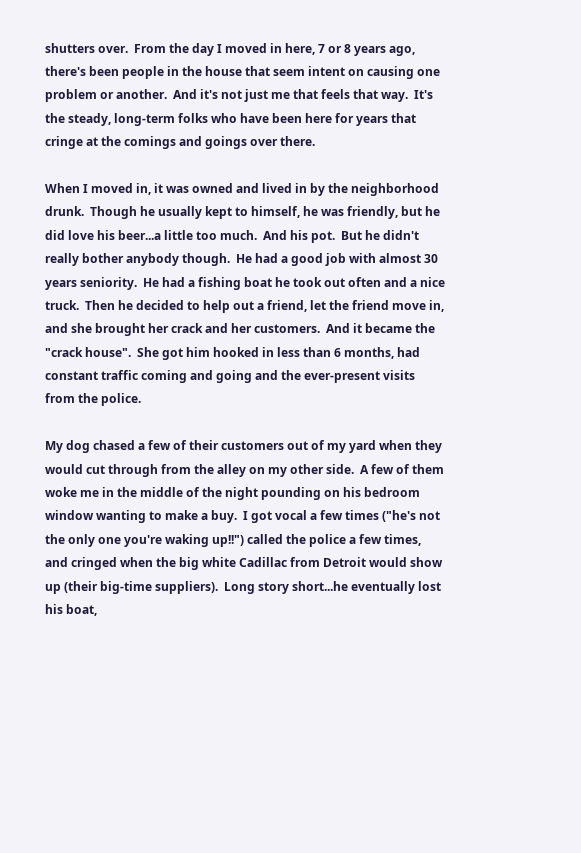shutters over.  From the day I moved in here, 7 or 8 years ago, there's been people in the house that seem intent on causing one problem or another.  And it's not just me that feels that way.  It's the steady, long-term folks who have been here for years that cringe at the comings and goings over there.

When I moved in, it was owned and lived in by the neighborhood drunk.  Though he usually kept to himself, he was friendly, but he did love his beer...a little too much.  And his pot.  But he didn't really bother anybody though.  He had a good job with almost 30 years seniority.  He had a fishing boat he took out often and a nice truck.  Then he decided to help out a friend, let the friend move in, and she brought her crack and her customers.  And it became the "crack house".  She got him hooked in less than 6 months, had constant traffic coming and going and the ever-present visits from the police.

My dog chased a few of their customers out of my yard when they would cut through from the alley on my other side.  A few of them woke me in the middle of the night pounding on his bedroom window wanting to make a buy.  I got vocal a few times ("he's not the only one you're waking up!!") called the police a few times, and cringed when the big white Cadillac from Detroit would show up (their big-time suppliers).  Long story short...he eventually lost his boat,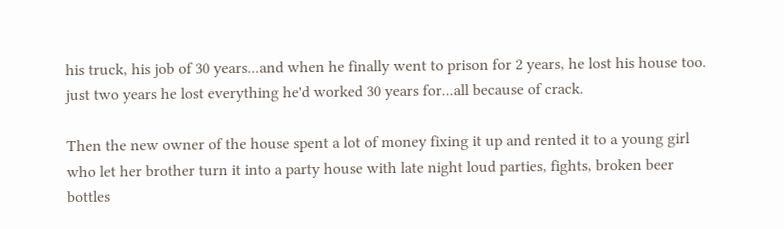his truck, his job of 30 years...and when he finally went to prison for 2 years, he lost his house too. just two years he lost everything he'd worked 30 years for...all because of crack.

Then the new owner of the house spent a lot of money fixing it up and rented it to a young girl who let her brother turn it into a party house with late night loud parties, fights, broken beer bottles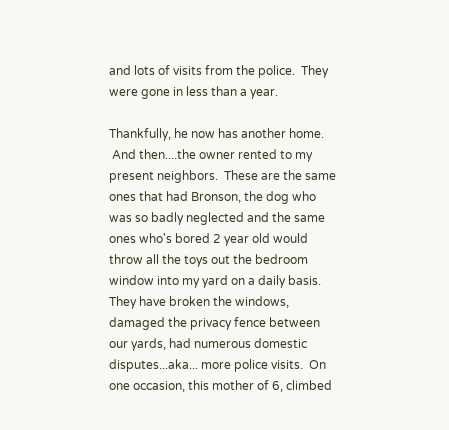and lots of visits from the police.  They were gone in less than a year.

Thankfully, he now has another home.
 And then....the owner rented to my present neighbors.  These are the same ones that had Bronson, the dog who was so badly neglected and the same ones who's bored 2 year old would throw all the toys out the bedroom window into my yard on a daily basis.  They have broken the windows, damaged the privacy fence between our yards, had numerous domestic disputes...aka... more police visits.  On one occasion, this mother of 6, climbed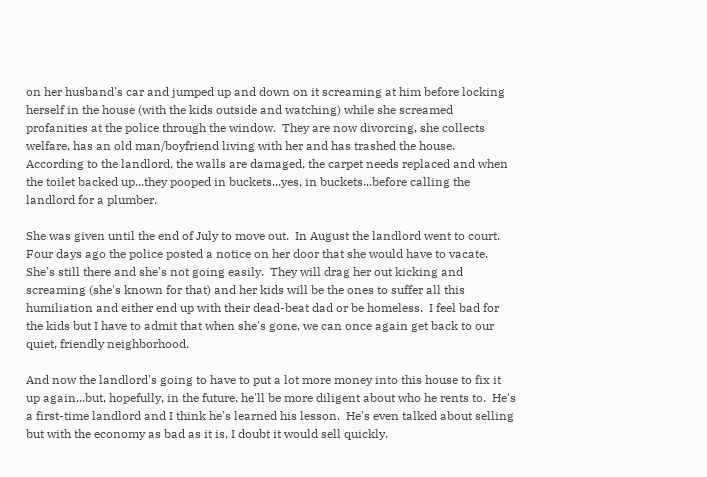on her husband's car and jumped up and down on it screaming at him before locking herself in the house (with the kids outside and watching) while she screamed profanities at the police through the window.  They are now divorcing, she collects welfare, has an old man/boyfriend living with her and has trashed the house.  According to the landlord, the walls are damaged, the carpet needs replaced and when the toilet backed up...they pooped in buckets...yes, in buckets...before calling the landlord for a plumber.

She was given until the end of July to move out.  In August the landlord went to court.  Four days ago the police posted a notice on her door that she would have to vacate.  She's still there and she's not going easily.  They will drag her out kicking and screaming (she's known for that) and her kids will be the ones to suffer all this humiliation and either end up with their dead-beat dad or be homeless.  I feel bad for the kids but I have to admit that when she's gone, we can once again get back to our quiet, friendly neighborhood.

And now the landlord's going to have to put a lot more money into this house to fix it up again...but, hopefully, in the future, he'll be more diligent about who he rents to.  He's a first-time landlord and I think he's learned his lesson.  He's even talked about selling but with the economy as bad as it is, I doubt it would sell quickly.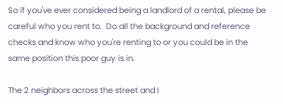So if you've ever considered being a landlord of a rental, please be careful who you rent to.  Do all the background and reference checks and know who you're renting to or you could be in the same position this poor guy is in.

The 2 neighbors across the street and I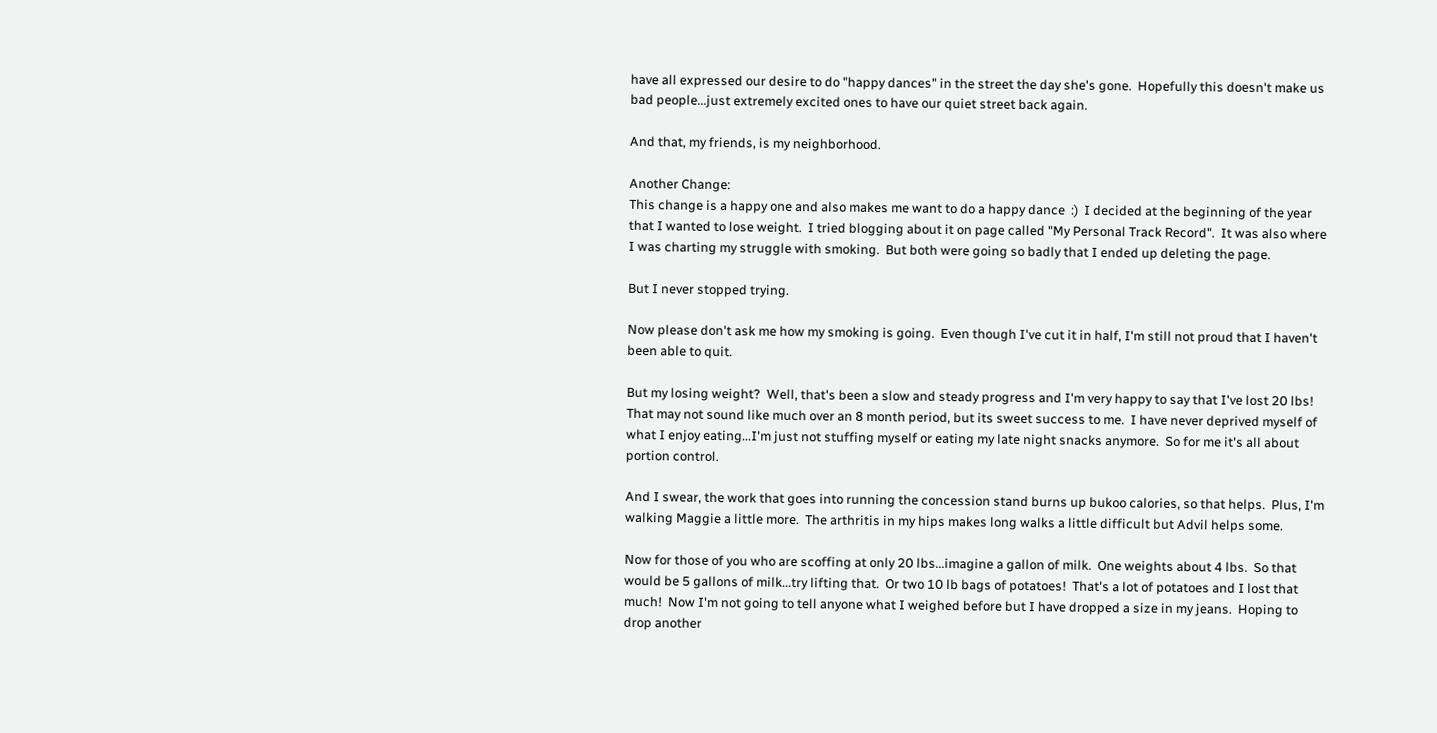have all expressed our desire to do "happy dances" in the street the day she's gone.  Hopefully this doesn't make us bad people...just extremely excited ones to have our quiet street back again.

And that, my friends, is my neighborhood.

Another Change:
This change is a happy one and also makes me want to do a happy dance  :)  I decided at the beginning of the year that I wanted to lose weight.  I tried blogging about it on page called "My Personal Track Record".  It was also where I was charting my struggle with smoking.  But both were going so badly that I ended up deleting the page.

But I never stopped trying.

Now please don't ask me how my smoking is going.  Even though I've cut it in half, I'm still not proud that I haven't been able to quit.

But my losing weight?  Well, that's been a slow and steady progress and I'm very happy to say that I've lost 20 lbs!  That may not sound like much over an 8 month period, but its sweet success to me.  I have never deprived myself of what I enjoy eating...I'm just not stuffing myself or eating my late night snacks anymore.  So for me it's all about portion control.

And I swear, the work that goes into running the concession stand burns up bukoo calories, so that helps.  Plus, I'm walking Maggie a little more.  The arthritis in my hips makes long walks a little difficult but Advil helps some.

Now for those of you who are scoffing at only 20 lbs...imagine a gallon of milk.  One weights about 4 lbs.  So that would be 5 gallons of milk...try lifting that.  Or two 10 lb bags of potatoes!  That's a lot of potatoes and I lost that much!  Now I'm not going to tell anyone what I weighed before but I have dropped a size in my jeans.  Hoping to drop another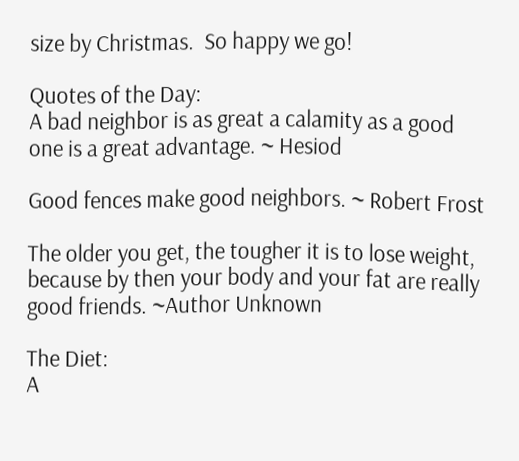size by Christmas.  So happy we go!

Quotes of the Day:
A bad neighbor is as great a calamity as a good one is a great advantage. ~ Hesiod

Good fences make good neighbors. ~ Robert Frost

The older you get, the tougher it is to lose weight, because by then your body and your fat are really good friends. ~Author Unknown

The Diet:
A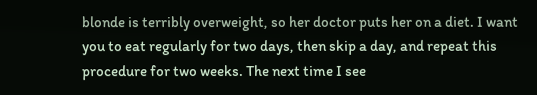blonde is terribly overweight, so her doctor puts her on a diet. I want you to eat regularly for two days, then skip a day, and repeat this procedure for two weeks. The next time I see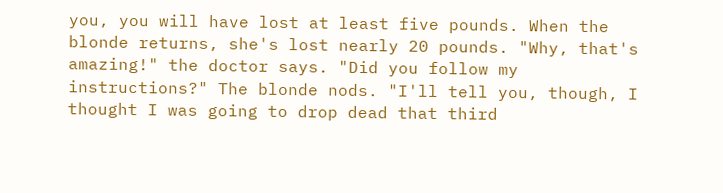you, you will have lost at least five pounds. When the blonde returns, she's lost nearly 20 pounds. "Why, that's amazing!" the doctor says. "Did you follow my instructions?" The blonde nods. "I'll tell you, though, I thought I was going to drop dead that third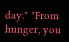day." "From hunger, you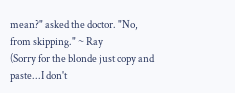mean?" asked the doctor. "No, from skipping." ~ Ray
(Sorry for the blonde just copy and paste...I don't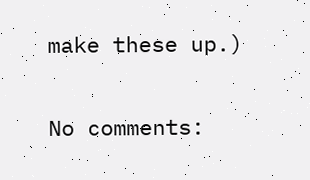make these up.)

No comments: